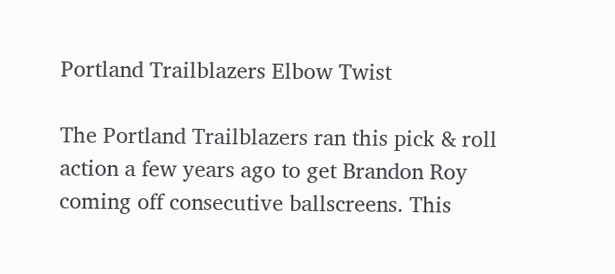Portland Trailblazers Elbow Twist

The Portland Trailblazers ran this pick & roll action a few years ago to get Brandon Roy coming off consecutive ballscreens. This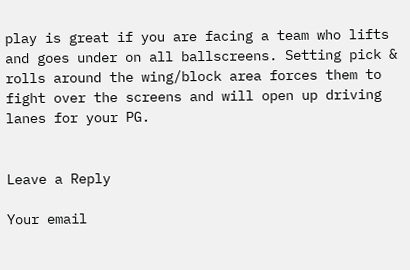play is great if you are facing a team who lifts and goes under on all ballscreens. Setting pick & rolls around the wing/block area forces them to fight over the screens and will open up driving lanes for your PG.


Leave a Reply

Your email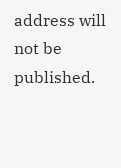address will not be published.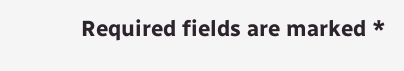Required fields are marked *